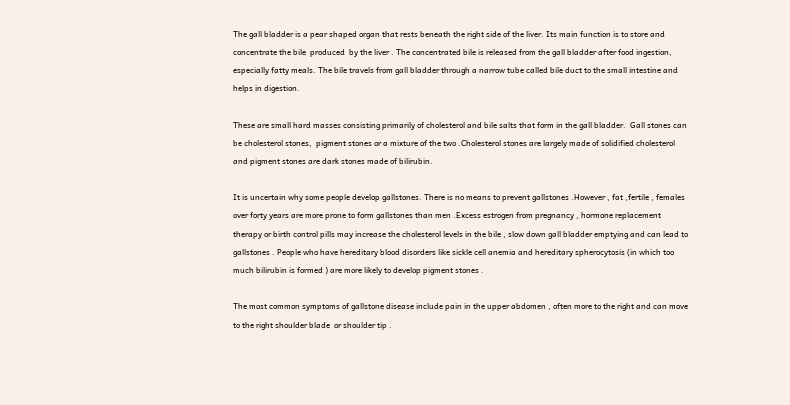The gall bladder is a pear shaped organ that rests beneath the right side of the liver. Its main function is to store and concentrate the bile  produced  by the liver . The concentrated bile is released from the gall bladder after food ingestion, especially fatty meals. The bile travels from gall bladder through a narrow tube called bile duct to the small intestine and helps in digestion.

These are small hard masses consisting primarily of cholesterol and bile salts that form in the gall bladder.  Gall stones can be cholesterol stones,  pigment stones or a mixture of the two .Cholesterol stones are largely made of solidified cholesterol and pigment stones are dark stones made of bilirubin.

It is uncertain why some people develop gallstones. There is no means to prevent gallstones .However , fat ,fertile , females over forty years are more prone to form gallstones than men .Excess estrogen from pregnancy , hormone replacement therapy or birth control pills may increase the cholesterol levels in the bile , slow down gall bladder emptying and can lead to gallstones . People who have hereditary blood disorders like sickle cell anemia and hereditary spherocytosis (in which too much bilirubin is formed ) are more likely to develop pigment stones .

The most common symptoms of gallstone disease include pain in the upper abdomen , often more to the right and can move to the right shoulder blade  or shoulder tip .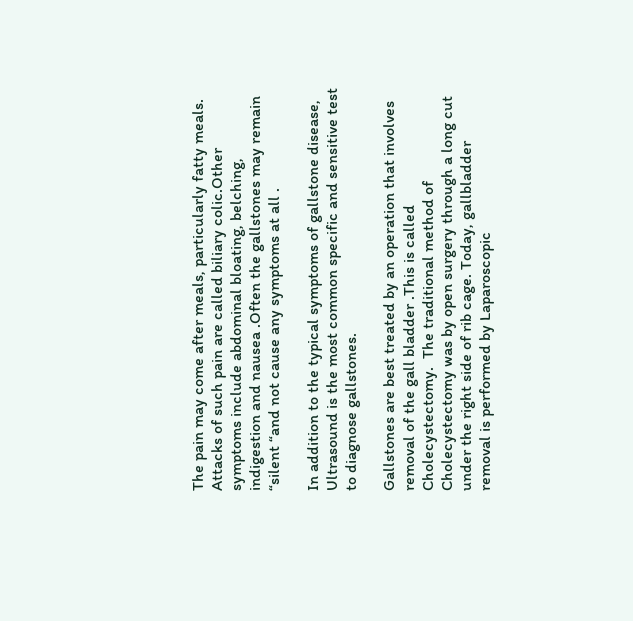The pain may come after meals, particularly fatty meals. Attacks of such pain are called biliary colic.Other symptoms include abdominal bloating, belching, indigestion and nausea .Often the gallstones may remain “silent “and not cause any symptoms at all .

In addition to the typical symptoms of gallstone disease, Ultrasound is the most common specific and sensitive test to diagnose gallstones.

Gallstones are best treated by an operation that involves removal of the gall bladder .This is called Cholecystectomy.  The traditional method of Cholecystectomy was by open surgery through a long cut under the right side of rib cage. Today, gallbladder removal is performed by Laparoscopic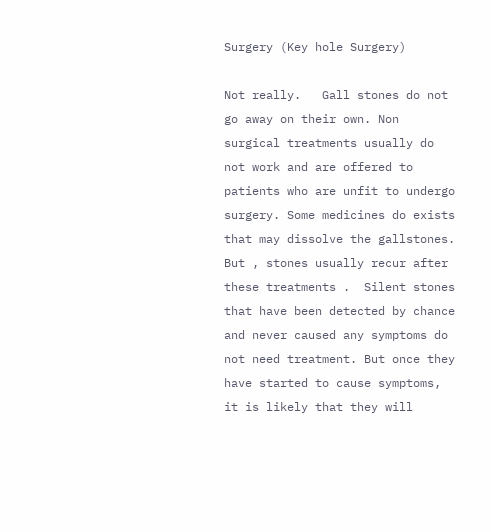Surgery (Key hole Surgery)

Not really.   Gall stones do not go away on their own. Non surgical treatments usually do not work and are offered to patients who are unfit to undergo surgery. Some medicines do exists that may dissolve the gallstones. But , stones usually recur after these treatments .  Silent stones that have been detected by chance and never caused any symptoms do not need treatment. But once they have started to cause symptoms, it is likely that they will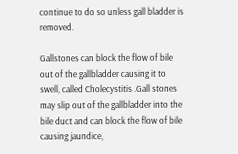continue to do so unless gall bladder is removed.

Gallstones can block the flow of bile out of the gallbladder causing it to swell, called Cholecystitis .Gall stones may slip out of the gallbladder into the bile duct and can block the flow of bile causing jaundice,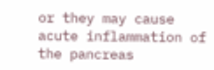or they may cause acute inflammation of the pancreas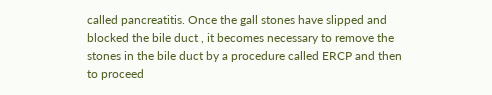called pancreatitis. Once the gall stones have slipped and blocked the bile duct , it becomes necessary to remove the stones in the bile duct by a procedure called ERCP and then to proceed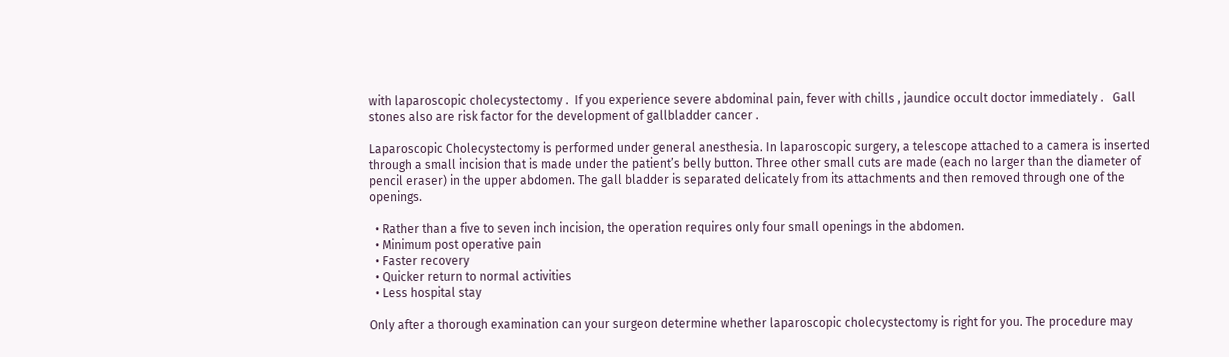with laparoscopic cholecystectomy .  If you experience severe abdominal pain, fever with chills , jaundice occult doctor immediately .   Gall stones also are risk factor for the development of gallbladder cancer .

Laparoscopic Cholecystectomy is performed under general anesthesia. In laparoscopic surgery, a telescope attached to a camera is inserted through a small incision that is made under the patient’s belly button. Three other small cuts are made (each no larger than the diameter of pencil eraser) in the upper abdomen. The gall bladder is separated delicately from its attachments and then removed through one of the openings.

  • Rather than a five to seven inch incision, the operation requires only four small openings in the abdomen.
  • Minimum post operative pain
  • Faster recovery
  • Quicker return to normal activities
  • Less hospital stay

Only after a thorough examination can your surgeon determine whether laparoscopic cholecystectomy is right for you. The procedure may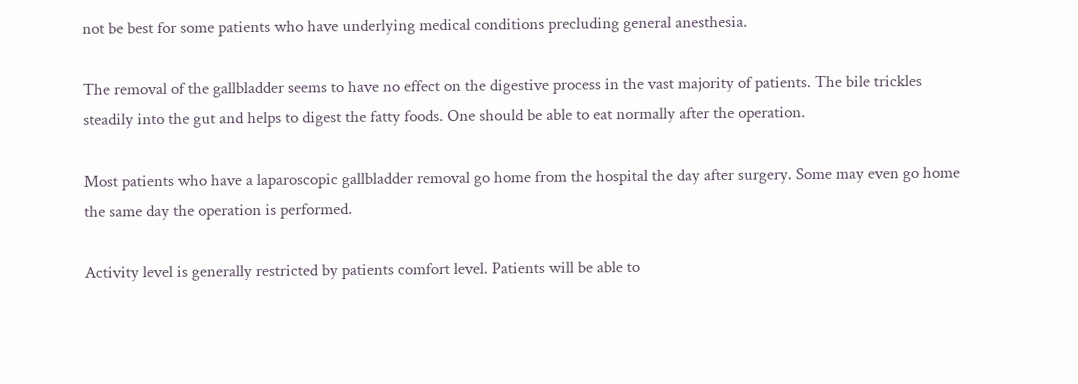not be best for some patients who have underlying medical conditions precluding general anesthesia.

The removal of the gallbladder seems to have no effect on the digestive process in the vast majority of patients. The bile trickles steadily into the gut and helps to digest the fatty foods. One should be able to eat normally after the operation.

Most patients who have a laparoscopic gallbladder removal go home from the hospital the day after surgery. Some may even go home the same day the operation is performed.

Activity level is generally restricted by patients comfort level. Patients will be able to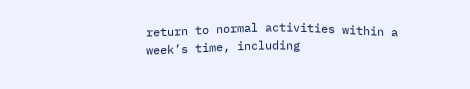return to normal activities within a week’s time, including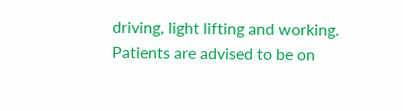driving, light lifting and working. Patients are advised to be on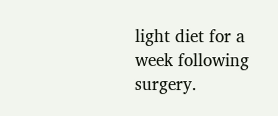light diet for a week following surgery.